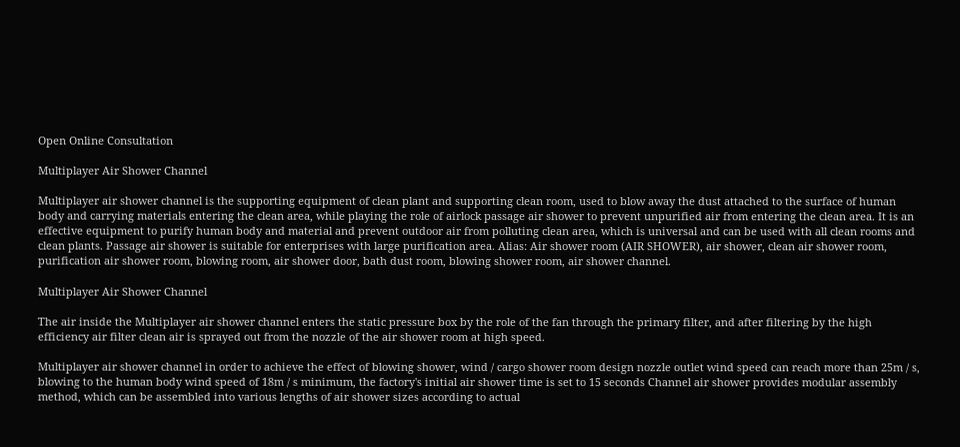Open Online Consultation

Multiplayer Air Shower Channel

Multiplayer air shower channel is the supporting equipment of clean plant and supporting clean room, used to blow away the dust attached to the surface of human body and carrying materials entering the clean area, while playing the role of airlock passage air shower to prevent unpurified air from entering the clean area. It is an effective equipment to purify human body and material and prevent outdoor air from polluting clean area, which is universal and can be used with all clean rooms and clean plants. Passage air shower is suitable for enterprises with large purification area. Alias: Air shower room (AIR SHOWER), air shower, clean air shower room, purification air shower room, blowing room, air shower door, bath dust room, blowing shower room, air shower channel.

Multiplayer Air Shower Channel

The air inside the Multiplayer air shower channel enters the static pressure box by the role of the fan through the primary filter, and after filtering by the high efficiency air filter clean air is sprayed out from the nozzle of the air shower room at high speed.

Multiplayer air shower channel in order to achieve the effect of blowing shower, wind / cargo shower room design nozzle outlet wind speed can reach more than 25m / s, blowing to the human body wind speed of 18m / s minimum, the factory's initial air shower time is set to 15 seconds Channel air shower provides modular assembly method, which can be assembled into various lengths of air shower sizes according to actual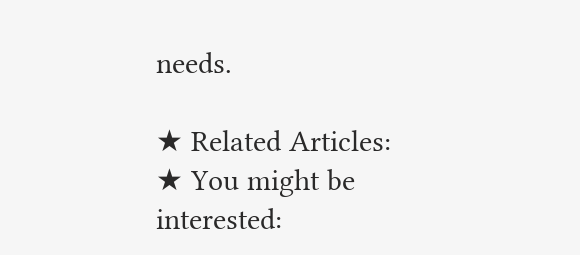needs.

★ Related Articles:
★ You might be interested: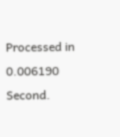Processed in 0.006190 Second.